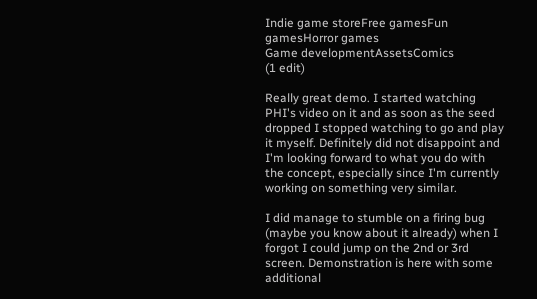Indie game storeFree gamesFun gamesHorror games
Game developmentAssetsComics
(1 edit)

Really great demo. I started watching PHI's video on it and as soon as the seed dropped I stopped watching to go and play it myself. Definitely did not disappoint and I'm looking forward to what you do with the concept, especially since I'm currently working on something very similar.

I did manage to stumble on a firing bug (maybe you know about it already) when I forgot I could jump on the 2nd or 3rd screen. Demonstration is here with some additional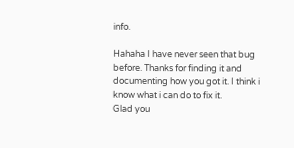info.

Hahaha I have never seen that bug before. Thanks for finding it and documenting how you got it. I think i know what i can do to fix it.
Glad you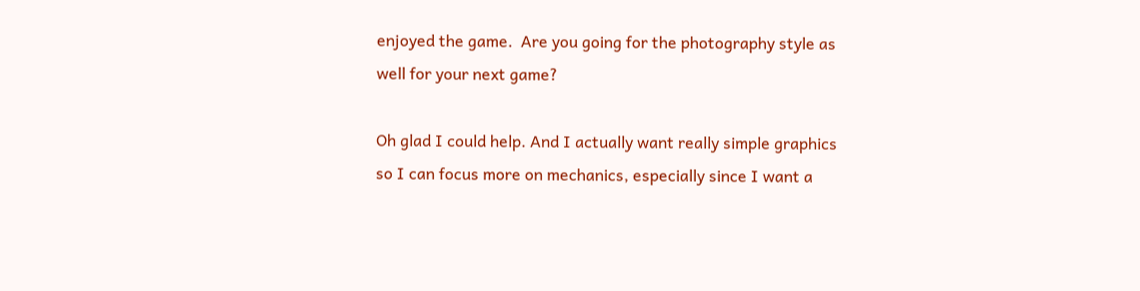enjoyed the game.  Are you going for the photography style as well for your next game?

Oh glad I could help. And I actually want really simple graphics so I can focus more on mechanics, especially since I want a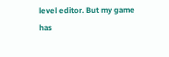level editor. But my game has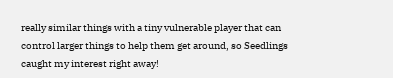really similar things with a tiny vulnerable player that can control larger things to help them get around, so Seedlings caught my interest right away!